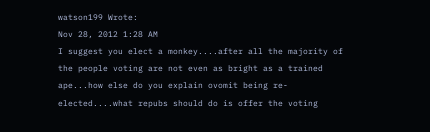watson199 Wrote:
Nov 28, 2012 1:28 AM
I suggest you elect a monkey....after all the majority of the people voting are not even as bright as a trained ape...how else do you explain ovomit being re-elected....what repubs should do is offer the voting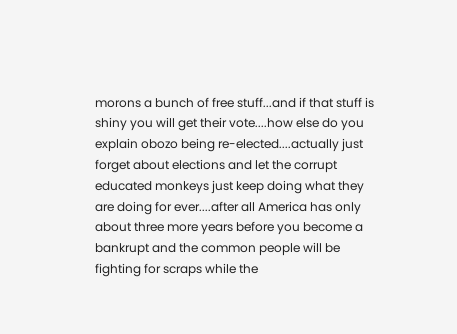morons a bunch of free stuff...and if that stuff is shiny you will get their vote....how else do you explain obozo being re-elected....actually just forget about elections and let the corrupt educated monkeys just keep doing what they are doing for ever....after all America has only about three more years before you become a bankrupt and the common people will be fighting for scraps while the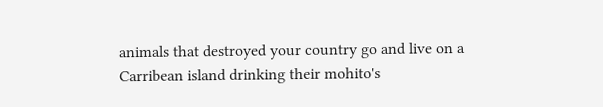animals that destroyed your country go and live on a Carribean island drinking their mohito's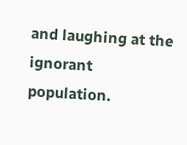and laughing at the ignorant population.